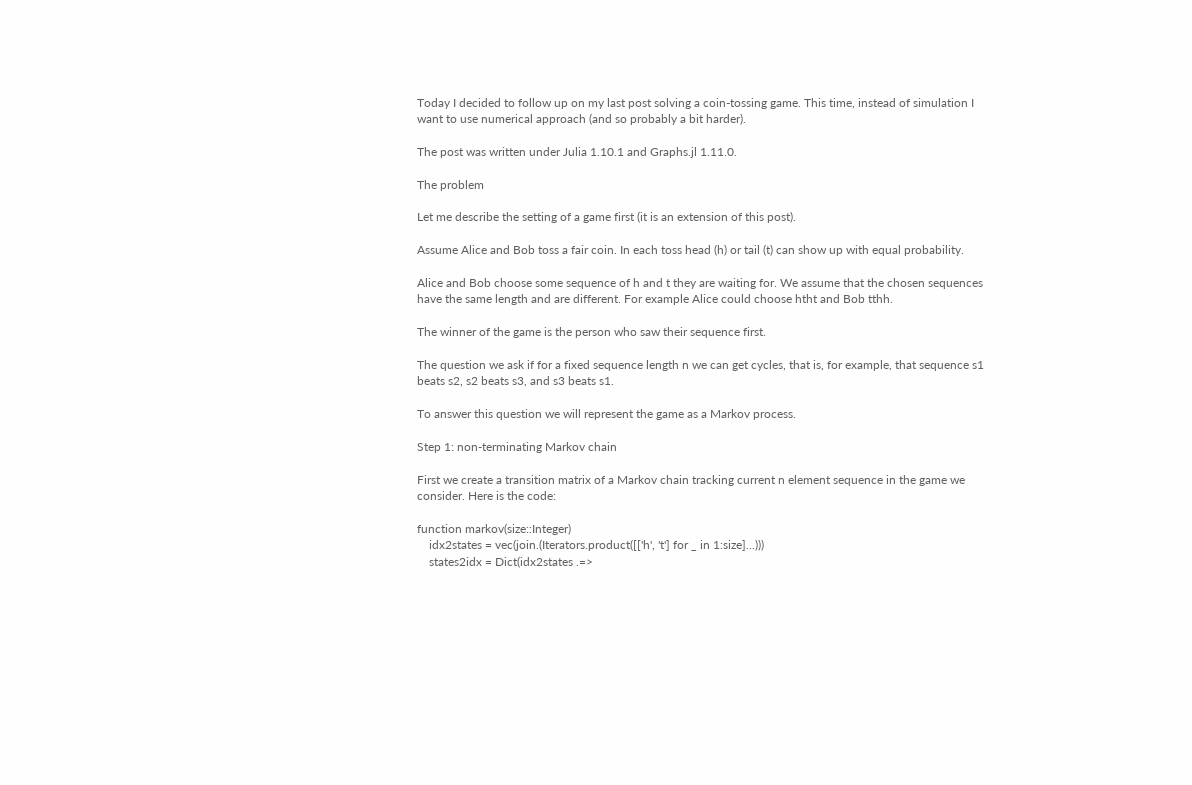Today I decided to follow up on my last post solving a coin-tossing game. This time, instead of simulation I want to use numerical approach (and so probably a bit harder).

The post was written under Julia 1.10.1 and Graphs.jl 1.11.0.

The problem

Let me describe the setting of a game first (it is an extension of this post).

Assume Alice and Bob toss a fair coin. In each toss head (h) or tail (t) can show up with equal probability.

Alice and Bob choose some sequence of h and t they are waiting for. We assume that the chosen sequences have the same length and are different. For example Alice could choose htht and Bob tthh.

The winner of the game is the person who saw their sequence first.

The question we ask if for a fixed sequence length n we can get cycles, that is, for example, that sequence s1 beats s2, s2 beats s3, and s3 beats s1.

To answer this question we will represent the game as a Markov process.

Step 1: non-terminating Markov chain

First we create a transition matrix of a Markov chain tracking current n element sequence in the game we consider. Here is the code:

function markov(size::Integer)
    idx2states = vec(join.(Iterators.product([['h', 't'] for _ in 1:size]...)))
    states2idx = Dict(idx2states .=>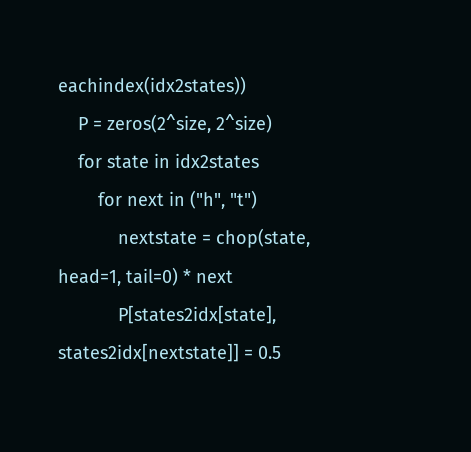eachindex(idx2states))
    P = zeros(2^size, 2^size)
    for state in idx2states
        for next in ("h", "t")
            nextstate = chop(state, head=1, tail=0) * next
            P[states2idx[state], states2idx[nextstate]] = 0.5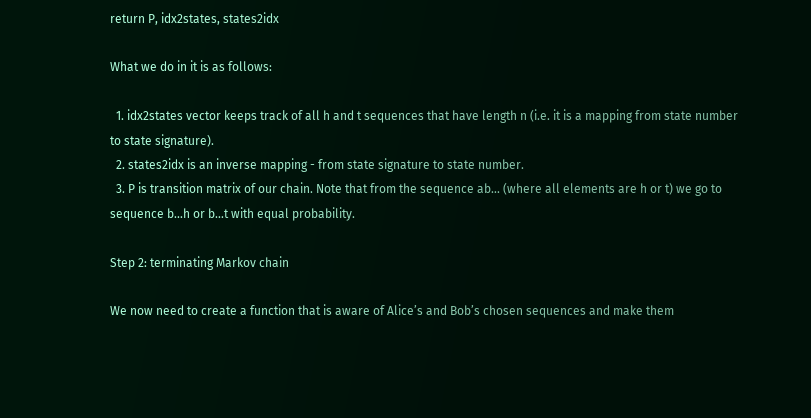return P, idx2states, states2idx

What we do in it is as follows:

  1. idx2states vector keeps track of all h and t sequences that have length n (i.e. it is a mapping from state number to state signature).
  2. states2idx is an inverse mapping - from state signature to state number.
  3. P is transition matrix of our chain. Note that from the sequence ab... (where all elements are h or t) we go to sequence b...h or b...t with equal probability.

Step 2: terminating Markov chain

We now need to create a function that is aware of Alice’s and Bob’s chosen sequences and make them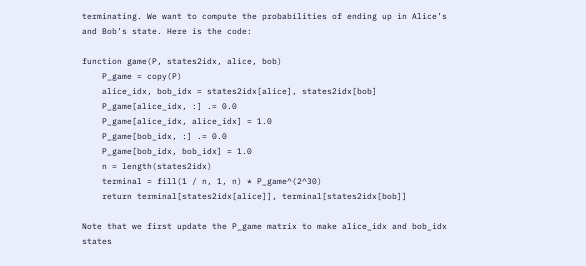terminating. We want to compute the probabilities of ending up in Alice’s and Bob’s state. Here is the code:

function game(P, states2idx, alice, bob)
    P_game = copy(P)
    alice_idx, bob_idx = states2idx[alice], states2idx[bob]
    P_game[alice_idx, :] .= 0.0
    P_game[alice_idx, alice_idx] = 1.0
    P_game[bob_idx, :] .= 0.0
    P_game[bob_idx, bob_idx] = 1.0
    n = length(states2idx)
    terminal = fill(1 / n, 1, n) * P_game^(2^30)
    return terminal[states2idx[alice]], terminal[states2idx[bob]]

Note that we first update the P_game matrix to make alice_idx and bob_idx states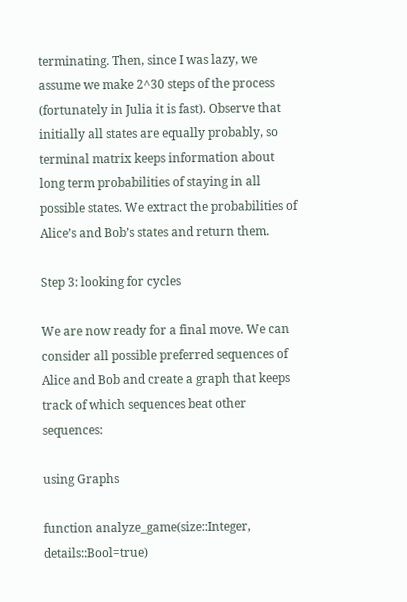terminating. Then, since I was lazy, we assume we make 2^30 steps of the process (fortunately in Julia it is fast). Observe that initially all states are equally probably, so terminal matrix keeps information about long term probabilities of staying in all possible states. We extract the probabilities of Alice’s and Bob’s states and return them.

Step 3: looking for cycles

We are now ready for a final move. We can consider all possible preferred sequences of Alice and Bob and create a graph that keeps track of which sequences beat other sequences:

using Graphs

function analyze_game(size::Integer, details::Bool=true)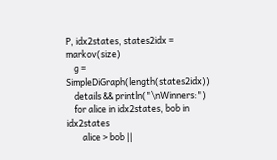P, idx2states, states2idx = markov(size)
    g = SimpleDiGraph(length(states2idx))
    details && println("\nWinners:")
    for alice in idx2states, bob in idx2states
        alice > bob ||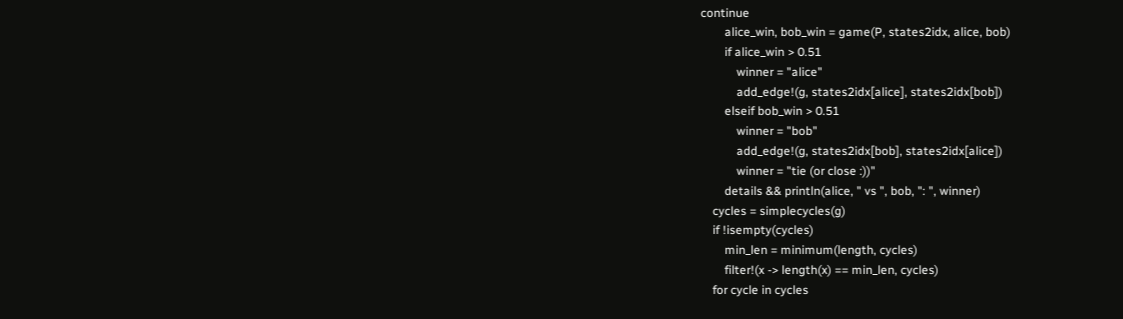continue
        alice_win, bob_win = game(P, states2idx, alice, bob)
        if alice_win > 0.51
            winner = "alice"
            add_edge!(g, states2idx[alice], states2idx[bob])
        elseif bob_win > 0.51
            winner = "bob"
            add_edge!(g, states2idx[bob], states2idx[alice])
            winner = "tie (or close :))"
        details && println(alice, " vs ", bob, ": ", winner)
    cycles = simplecycles(g)
    if !isempty(cycles)
        min_len = minimum(length, cycles)
        filter!(x -> length(x) == min_len, cycles)
    for cycle in cycles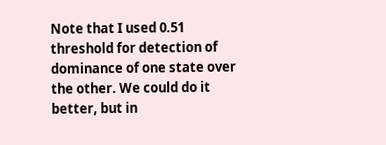Note that I used 0.51 threshold for detection of dominance of one state over the other. We could do it better, but in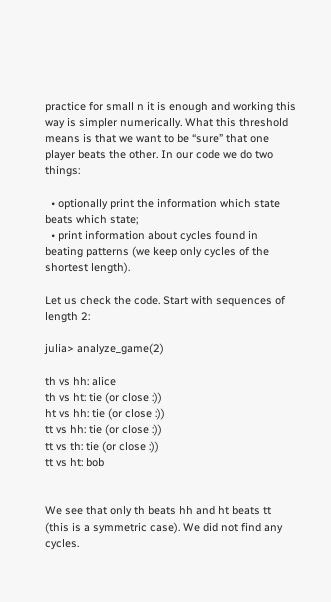practice for small n it is enough and working this way is simpler numerically. What this threshold means is that we want to be “sure” that one player beats the other. In our code we do two things:

  • optionally print the information which state beats which state;
  • print information about cycles found in beating patterns (we keep only cycles of the shortest length).

Let us check the code. Start with sequences of length 2:

julia> analyze_game(2)

th vs hh: alice
th vs ht: tie (or close :))
ht vs hh: tie (or close :))
tt vs hh: tie (or close :))
tt vs th: tie (or close :))
tt vs ht: bob


We see that only th beats hh and ht beats tt (this is a symmetric case). We did not find any cycles.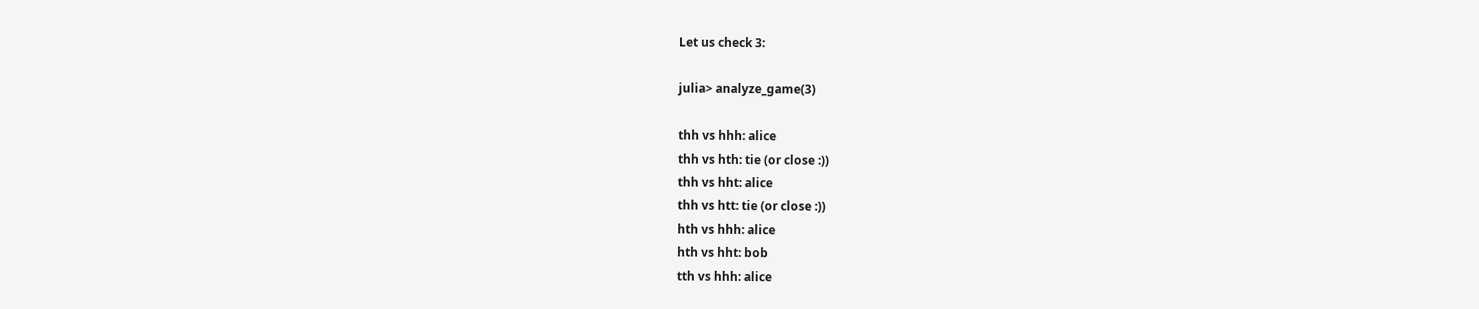Let us check 3:

julia> analyze_game(3)

thh vs hhh: alice
thh vs hth: tie (or close :))
thh vs hht: alice
thh vs htt: tie (or close :))
hth vs hhh: alice
hth vs hht: bob
tth vs hhh: alice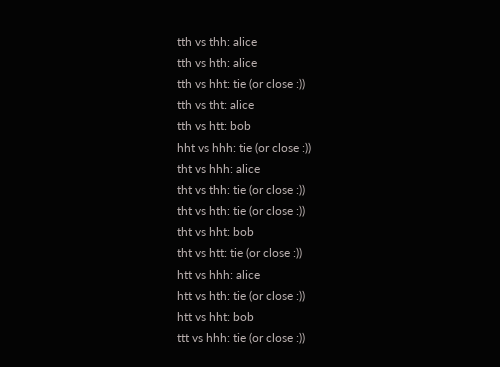tth vs thh: alice
tth vs hth: alice
tth vs hht: tie (or close :))
tth vs tht: alice
tth vs htt: bob
hht vs hhh: tie (or close :))
tht vs hhh: alice
tht vs thh: tie (or close :))
tht vs hth: tie (or close :))
tht vs hht: bob
tht vs htt: tie (or close :))
htt vs hhh: alice
htt vs hth: tie (or close :))
htt vs hht: bob
ttt vs hhh: tie (or close :))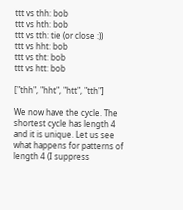ttt vs thh: bob
ttt vs hth: bob
ttt vs tth: tie (or close :))
ttt vs hht: bob
ttt vs tht: bob
ttt vs htt: bob

["thh", "hht", "htt", "tth"]

We now have the cycle. The shortest cycle has length 4 and it is unique. Let us see what happens for patterns of length 4 (I suppress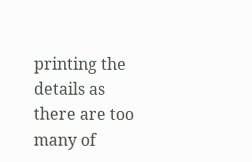printing the details as there are too many of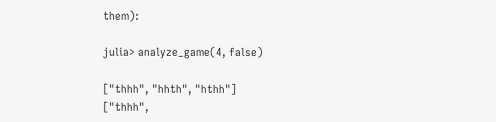them):

julia> analyze_game(4, false)

["thhh", "hhth", "hthh"]
["thhh",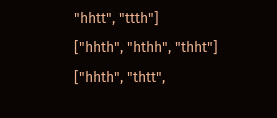"hhtt", "ttth"]
["hhth", "hthh", "thht"]
["hhth", "thtt",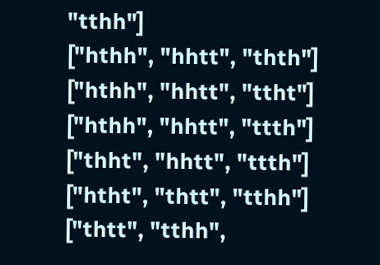"tthh"]
["hthh", "hhtt", "thth"]
["hthh", "hhtt", "ttht"]
["hthh", "hhtt", "ttth"]
["thht", "hhtt", "ttth"]
["htht", "thtt", "tthh"]
["thtt", "tthh",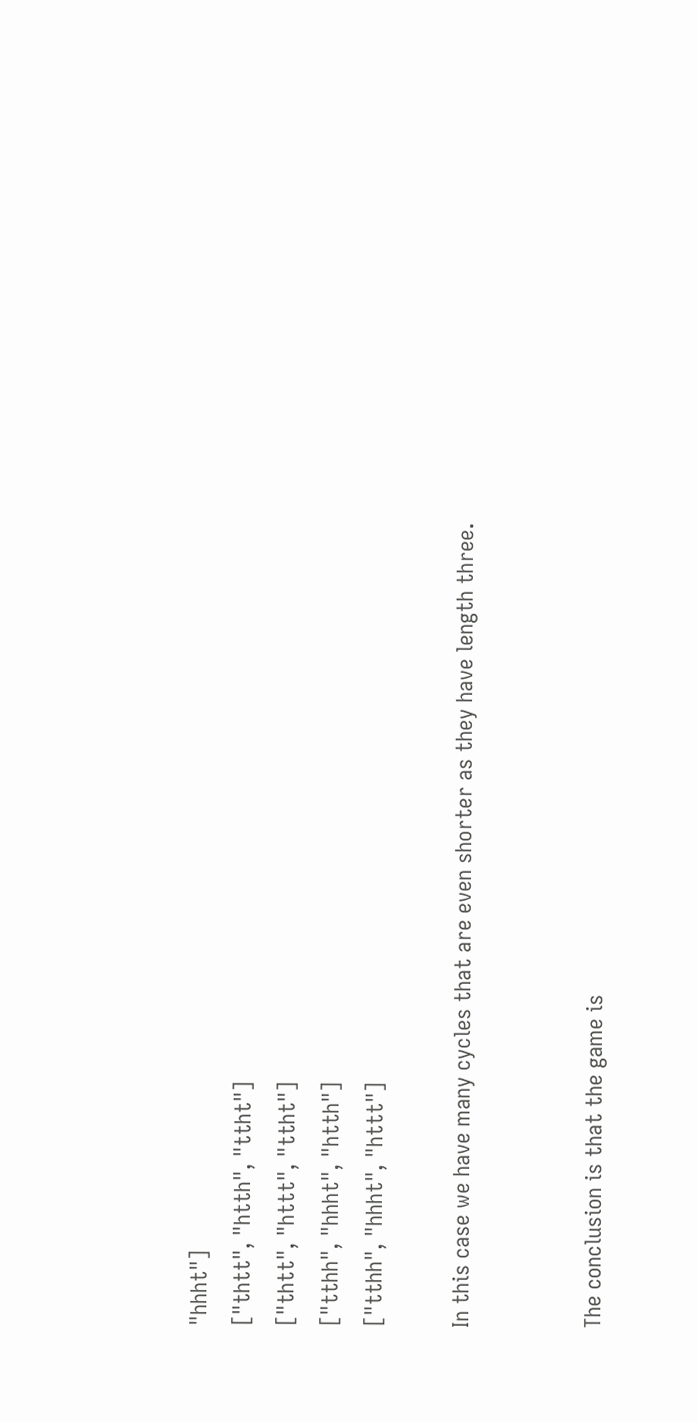"hhht"]
["thtt", "htth", "ttht"]
["thtt", "httt", "ttht"]
["tthh", "hhht", "htth"]
["tthh", "hhht", "httt"]

In this case we have many cycles that are even shorter as they have length three.


The conclusion is that the game is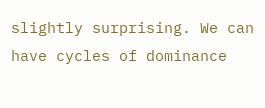slightly surprising. We can have cycles of dominance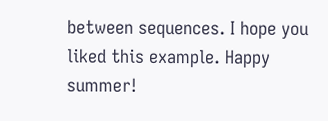between sequences. I hope you liked this example. Happy summer!